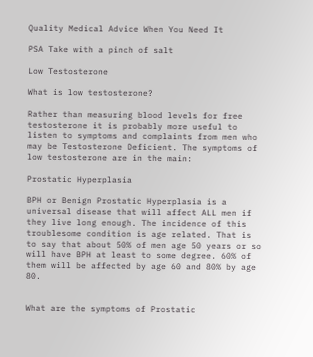Quality Medical Advice When You Need It

PSA Take with a pinch of salt

Low Testosterone

What is low testosterone?

Rather than measuring blood levels for free testosterone it is probably more useful to listen to symptoms and complaints from men who may be Testosterone Deficient. The symptoms of low testosterone are in the main:

Prostatic Hyperplasia

BPH or Benign Prostatic Hyperplasia is a universal disease that will affect ALL men if they live long enough. The incidence of this troublesome condition is age related. That is to say that about 50% of men age 50 years or so will have BPH at least to some degree. 60% of them will be affected by age 60 and 80% by age 80.


What are the symptoms of Prostatic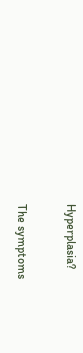Hyperplasia?

The symptoms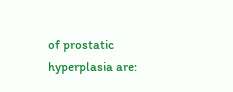of prostatic hyperplasia are: